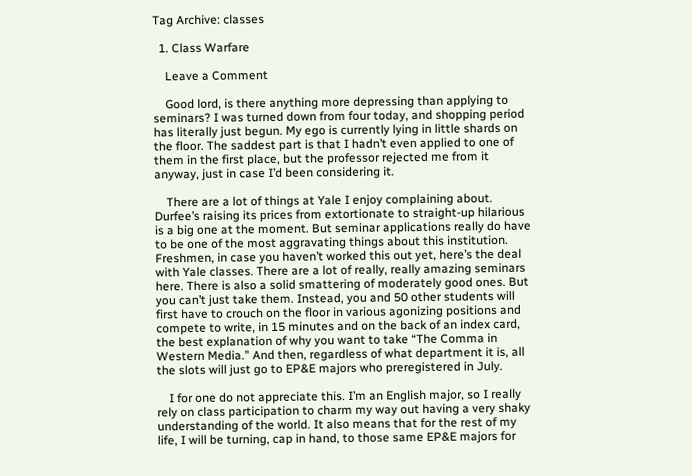Tag Archive: classes

  1. Class Warfare

    Leave a Comment

    Good lord, is there anything more depressing than applying to seminars? I was turned down from four today, and shopping period has literally just begun. My ego is currently lying in little shards on the floor. The saddest part is that I hadn’t even applied to one of them in the first place, but the professor rejected me from it anyway, just in case I’d been considering it.

    There are a lot of things at Yale I enjoy complaining about. Durfee’s raising its prices from extortionate to straight-up hilarious is a big one at the moment. But seminar applications really do have to be one of the most aggravating things about this institution. Freshmen, in case you haven’t worked this out yet, here’s the deal with Yale classes. There are a lot of really, really amazing seminars here. There is also a solid smattering of moderately good ones. But you can’t just take them. Instead, you and 50 other students will first have to crouch on the floor in various agonizing positions and compete to write, in 15 minutes and on the back of an index card, the best explanation of why you want to take “The Comma in Western Media.” And then, regardless of what department it is, all the slots will just go to EP&E majors who preregistered in July.

    I for one do not appreciate this. I’m an English major, so I really rely on class participation to charm my way out having a very shaky understanding of the world. It also means that for the rest of my life, I will be turning, cap in hand, to those same EP&E majors for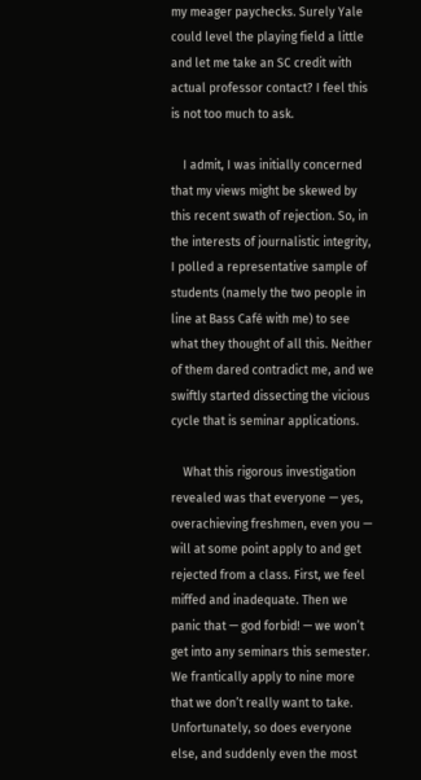my meager paychecks. Surely Yale could level the playing field a little and let me take an SC credit with actual professor contact? I feel this is not too much to ask.

    I admit, I was initially concerned that my views might be skewed by this recent swath of rejection. So, in the interests of journalistic integrity, I polled a representative sample of students (namely the two people in line at Bass Café with me) to see what they thought of all this. Neither of them dared contradict me, and we swiftly started dissecting the vicious cycle that is seminar applications.

    What this rigorous investigation revealed was that everyone — yes, overachieving freshmen, even you — will at some point apply to and get rejected from a class. First, we feel miffed and inadequate. Then we panic that — god forbid! — we won’t get into any seminars this semester. We frantically apply to nine more that we don’t really want to take. Unfortunately, so does everyone else, and suddenly even the most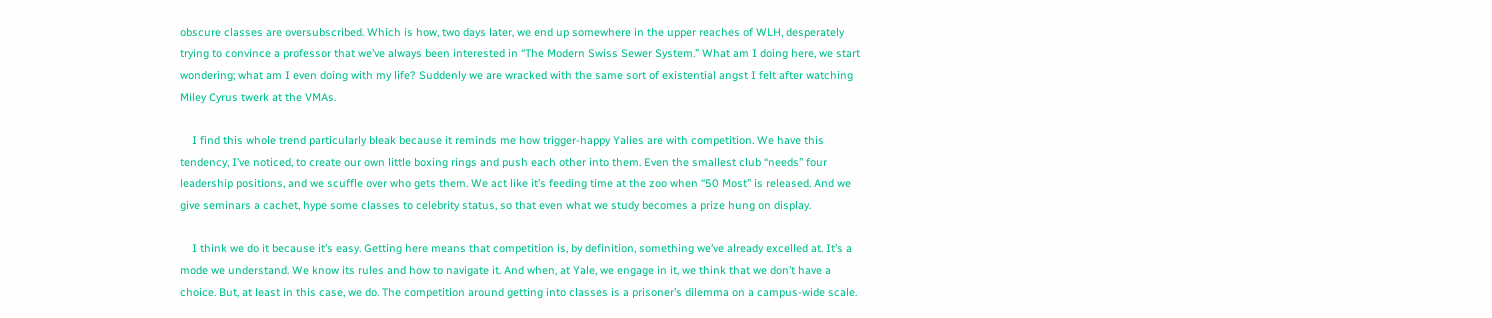obscure classes are oversubscribed. Which is how, two days later, we end up somewhere in the upper reaches of WLH, desperately trying to convince a professor that we’ve always been interested in “The Modern Swiss Sewer System.” What am I doing here, we start wondering; what am I even doing with my life? Suddenly we are wracked with the same sort of existential angst I felt after watching Miley Cyrus twerk at the VMAs.

    I find this whole trend particularly bleak because it reminds me how trigger-happy Yalies are with competition. We have this tendency, I’ve noticed, to create our own little boxing rings and push each other into them. Even the smallest club “needs” four leadership positions, and we scuffle over who gets them. We act like it’s feeding time at the zoo when “50 Most” is released. And we give seminars a cachet, hype some classes to celebrity status, so that even what we study becomes a prize hung on display.

    I think we do it because it’s easy. Getting here means that competition is, by definition, something we’ve already excelled at. It’s a mode we understand. We know its rules and how to navigate it. And when, at Yale, we engage in it, we think that we don’t have a choice. But, at least in this case, we do. The competition around getting into classes is a prisoner’s dilemma on a campus-wide scale.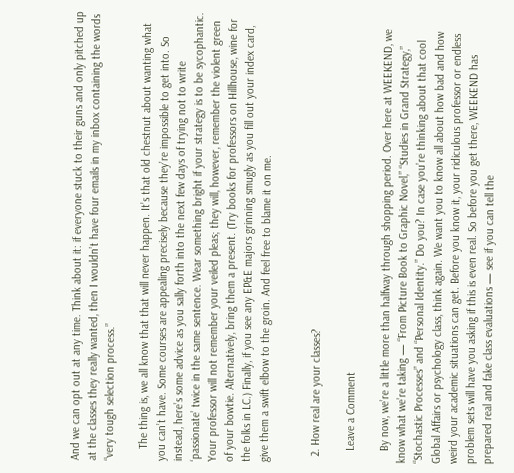And we can opt out at any time. Think about it: if everyone stuck to their guns and only pitched up at the classes they really wanted, then I wouldn’t have four emails in my inbox containing the words “very tough selection process.”

    The thing is, we all know that that will never happen. It’s that old chestnut about wanting what you can’t have. Some courses are appealing precisely because they’re impossible to get into. So instead, here’s some advice as you sally forth into the next few days of trying not to write ‘passionate’ twice in the same sentence. Wear something bright if your strategy is to be sycophantic. Your professor will not remember your veiled pleas; they will, however, remember the violent green of your bowtie. Alternatively, bring them a present. (Try books for professors on Hillhouse, wine for the folks in LC.) Finally, if you see any EP&E majors grinning smugly as you fill out your index card, give them a swift elbow to the groin. And feel free to blame it on me.


  2. How real are your classes?

    Leave a Comment

    By now, we’re a little more than halfway through shopping period. Over here at WEEKEND, we know what we’re taking — “From Picture Book to Graphic Novel,” “Studies in Grand Strategy,” “Stochastic Processes” and “Personal Identity.” Do you? In case you’re thinking about that cool Global Affairs or psychology class, think again. We want you to know all about how bad and how weird your academic situations can get. Before you know it, your ridiculous professor or endless problem sets will have you asking if this is even real. So before you get there, WEEKEND has prepared real and fake class evaluations — see if you can tell the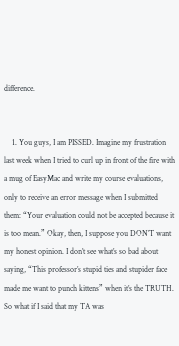difference.


    1. You guys, I am PISSED. Imagine my frustration last week when I tried to curl up in front of the fire with a mug of EasyMac and write my course evaluations, only to receive an error message when I submitted them: “Your evaluation could not be accepted because it is too mean.” Okay, then, I suppose you DON’T want my honest opinion. I don’t see what’s so bad about saying, “This professor’s stupid ties and stupider face made me want to punch kittens” when it’s the TRUTH. So what if I said that my TA was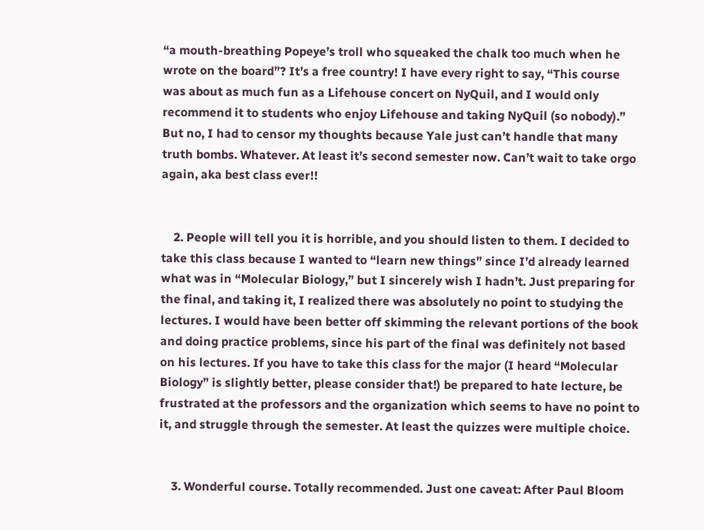“a mouth-breathing Popeye’s troll who squeaked the chalk too much when he wrote on the board”? It’s a free country! I have every right to say, “This course was about as much fun as a Lifehouse concert on NyQuil, and I would only recommend it to students who enjoy Lifehouse and taking NyQuil (so nobody).” But no, I had to censor my thoughts because Yale just can’t handle that many truth bombs. Whatever. At least it’s second semester now. Can’t wait to take orgo again, aka best class ever!!


    2. People will tell you it is horrible, and you should listen to them. I decided to take this class because I wanted to “learn new things” since I’d already learned what was in “Molecular Biology,” but I sincerely wish I hadn’t. Just preparing for the final, and taking it, I realized there was absolutely no point to studying the lectures. I would have been better off skimming the relevant portions of the book and doing practice problems, since his part of the final was definitely not based on his lectures. If you have to take this class for the major (I heard “Molecular Biology” is slightly better, please consider that!) be prepared to hate lecture, be frustrated at the professors and the organization which seems to have no point to it, and struggle through the semester. At least the quizzes were multiple choice.


    3. Wonderful course. Totally recommended. Just one caveat: After Paul Bloom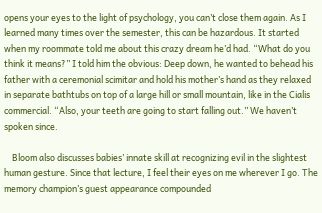opens your eyes to the light of psychology, you can’t close them again. As I learned many times over the semester, this can be hazardous. It started when my roommate told me about this crazy dream he’d had. “What do you think it means?” I told him the obvious: Deep down, he wanted to behead his father with a ceremonial scimitar and hold his mother’s hand as they relaxed in separate bathtubs on top of a large hill or small mountain, like in the Cialis commercial. “Also, your teeth are going to start falling out.” We haven’t spoken since.

    Bloom also discusses babies’ innate skill at recognizing evil in the slightest human gesture. Since that lecture, I feel their eyes on me wherever I go. The memory champion’s guest appearance compounded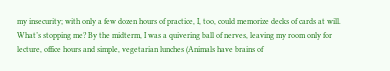my insecurity; with only a few dozen hours of practice, I, too, could memorize decks of cards at will. What’s stopping me? By the midterm, I was a quivering ball of nerves, leaving my room only for lecture, office hours and simple, vegetarian lunches (Animals have brains of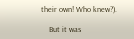their own! Who knew?).

    But it was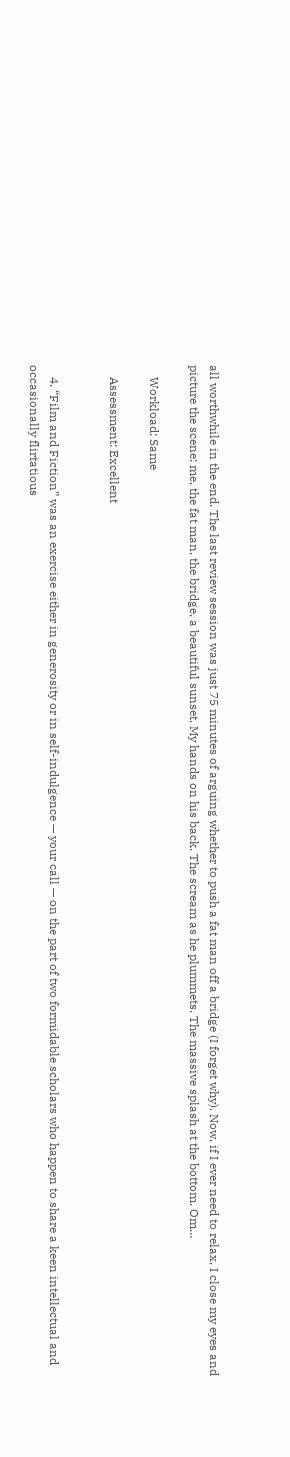all worthwhile in the end. The last review session was just 75 minutes of arguing whether to push a fat man off a bridge (I forget why). Now, if I ever need to relax, I close my eyes and picture the scene: me, the fat man, the bridge, a beautiful sunset. My hands on his back. The scream as he plummets. The massive splash at the bottom. Om…

    Workload: Same

    Assessment: Excellent


    4. “Film and Fiction” was an exercise either in generosity or in self-indulgence — your call — on the part of two formidable scholars who happen to share a keen intellectual and occasionally flirtatious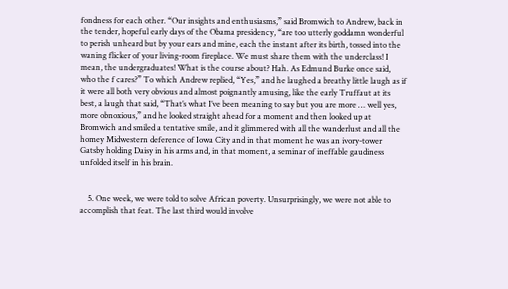fondness for each other. “Our insights and enthusiasms,” said Bromwich to Andrew, back in the tender, hopeful early days of the Obama presidency, “are too utterly goddamn wonderful to perish unheard but by your ears and mine, each the instant after its birth, tossed into the waning flicker of your living-room fireplace. We must share them with the underclass! I mean, the undergraduates! What is the course about? Hah. As Edmund Burke once said, who the f cares?” To which Andrew replied, “Yes,” and he laughed a breathy little laugh as if it were all both very obvious and almost poignantly amusing, like the early Truffaut at its best, a laugh that said, “That’s what I’ve been meaning to say but you are more … well yes, more obnoxious,” and he looked straight ahead for a moment and then looked up at Bromwich and smiled a tentative smile, and it glimmered with all the wanderlust and all the homey Midwestern deference of Iowa City and in that moment he was an ivory-tower Gatsby holding Daisy in his arms and, in that moment, a seminar of ineffable gaudiness unfolded itself in his brain.


    5. One week, we were told to solve African poverty. Unsurprisingly, we were not able to accomplish that feat. The last third would involve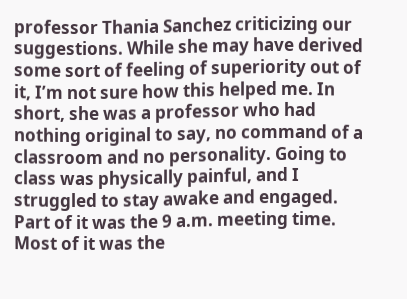professor Thania Sanchez criticizing our suggestions. While she may have derived some sort of feeling of superiority out of it, I’m not sure how this helped me. In short, she was a professor who had nothing original to say, no command of a classroom and no personality. Going to class was physically painful, and I struggled to stay awake and engaged. Part of it was the 9 a.m. meeting time. Most of it was the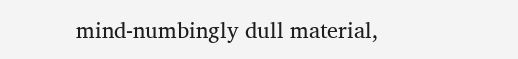mind-numbingly dull material,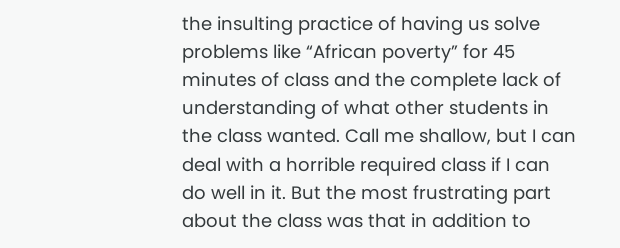the insulting practice of having us solve problems like “African poverty” for 45 minutes of class and the complete lack of understanding of what other students in the class wanted. Call me shallow, but I can deal with a horrible required class if I can do well in it. But the most frustrating part about the class was that in addition to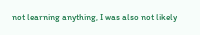not learning anything, I was also not likely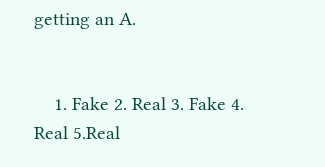getting an A.


    1. Fake 2. Real 3. Fake 4. Real 5.Real